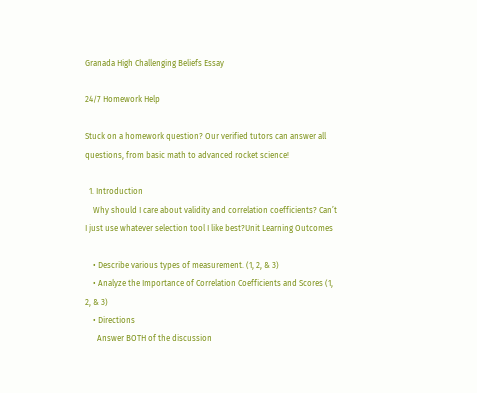Granada High Challenging Beliefs Essay

24/7 Homework Help

Stuck on a homework question? Our verified tutors can answer all questions, from basic math to advanced rocket science!

  1. Introduction
    Why should I care about validity and correlation coefficients? Can’t I just use whatever selection tool I like best?Unit Learning Outcomes

    • Describe various types of measurement. (1, 2, & 3)
    • Analyze the Importance of Correlation Coefficients and Scores (1, 2, & 3)
    • Directions
      Answer BOTH of the discussion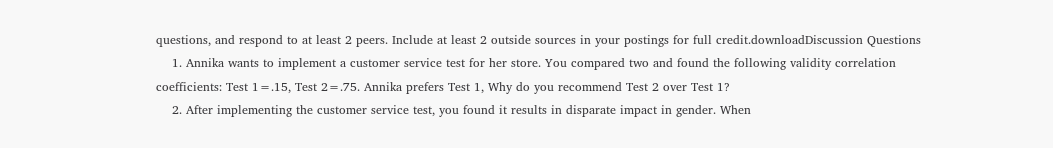questions, and respond to at least 2 peers. Include at least 2 outside sources in your postings for full credit.downloadDiscussion Questions
    1. Annika wants to implement a customer service test for her store. You compared two and found the following validity correlation coefficients: Test 1=.15, Test 2=.75. Annika prefers Test 1, Why do you recommend Test 2 over Test 1?
    2. After implementing the customer service test, you found it results in disparate impact in gender. When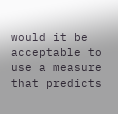would it be acceptable to use a measure that predicts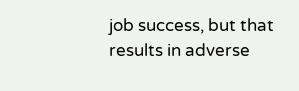job success, but that results in adverse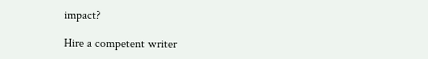impact?

Hire a competent writer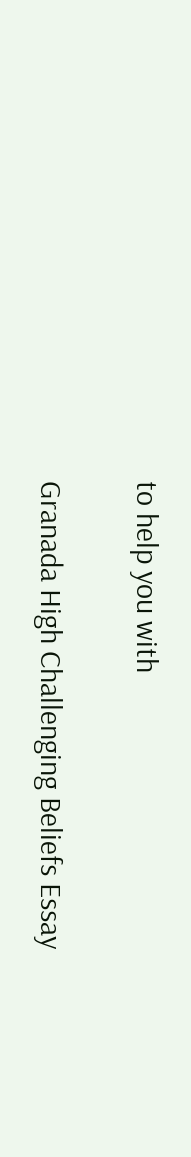to help you with

Granada High Challenging Beliefs Essay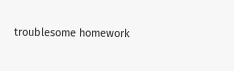troublesome homework